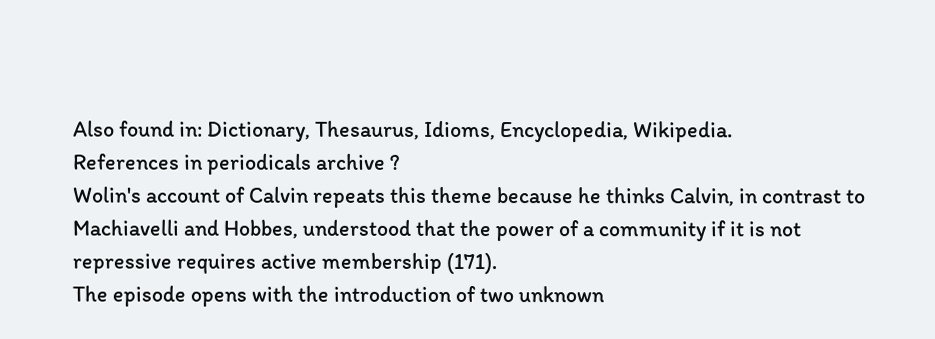Also found in: Dictionary, Thesaurus, Idioms, Encyclopedia, Wikipedia.
References in periodicals archive ?
Wolin's account of Calvin repeats this theme because he thinks Calvin, in contrast to Machiavelli and Hobbes, understood that the power of a community if it is not repressive requires active membership (171).
The episode opens with the introduction of two unknown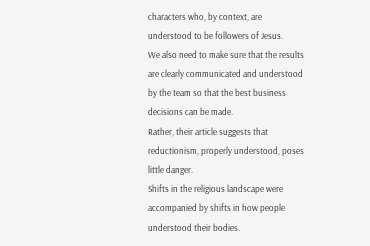characters who, by context, are understood to be followers of Jesus.
We also need to make sure that the results are clearly communicated and understood by the team so that the best business decisions can be made.
Rather, their article suggests that reductionism, properly understood, poses little danger.
Shifts in the religious landscape were accompanied by shifts in how people understood their bodies.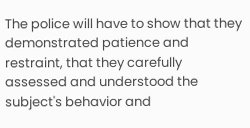The police will have to show that they demonstrated patience and restraint, that they carefully assessed and understood the subject's behavior and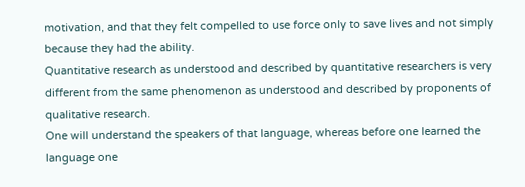motivation, and that they felt compelled to use force only to save lives and not simply because they had the ability.
Quantitative research as understood and described by quantitative researchers is very different from the same phenomenon as understood and described by proponents of qualitative research.
One will understand the speakers of that language, whereas before one learned the language one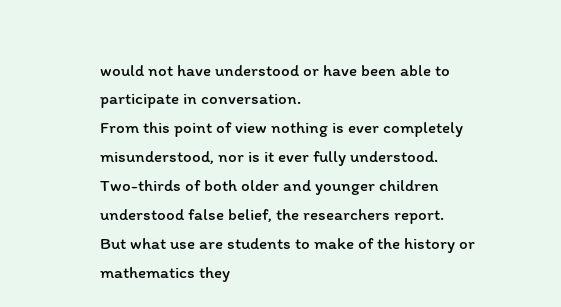would not have understood or have been able to participate in conversation.
From this point of view nothing is ever completely misunderstood, nor is it ever fully understood.
Two-thirds of both older and younger children understood false belief, the researchers report.
But what use are students to make of the history or mathematics they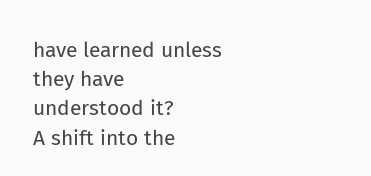have learned unless they have understood it?
A shift into the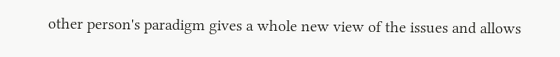other person's paradigm gives a whole new view of the issues and allows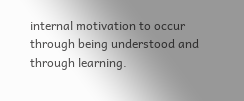internal motivation to occur through being understood and through learning.